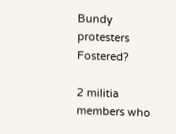Bundy protesters Fostered?

2 militia members who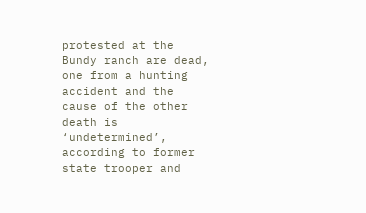protested at the Bundy ranch are dead, one from a hunting accident and the cause of the other death is ‘undetermined’, according to former state trooper and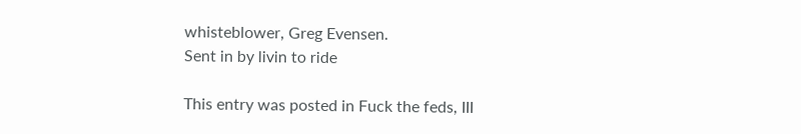whisteblower, Greg Evensen.
Sent in by livin to ride

This entry was posted in Fuck the feds, III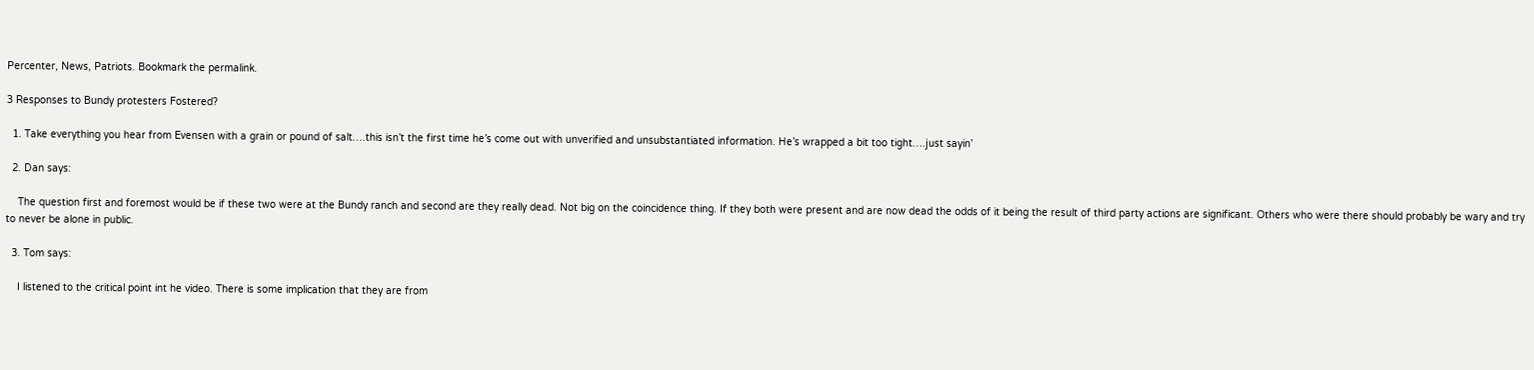Percenter, News, Patriots. Bookmark the permalink.

3 Responses to Bundy protesters Fostered?

  1. Take everything you hear from Evensen with a grain or pound of salt….this isn’t the first time he’s come out with unverified and unsubstantiated information. He’s wrapped a bit too tight….just sayin’

  2. Dan says:

    The question first and foremost would be if these two were at the Bundy ranch and second are they really dead. Not big on the coincidence thing. If they both were present and are now dead the odds of it being the result of third party actions are significant. Others who were there should probably be wary and try to never be alone in public.

  3. Tom says:

    I listened to the critical point int he video. There is some implication that they are from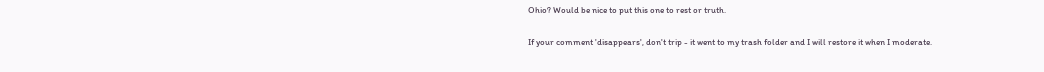Ohio? Would be nice to put this one to rest or truth.

If your comment 'disappears', don't trip - it went to my trash folder and I will restore it when I moderate.